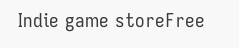Indie game storeFree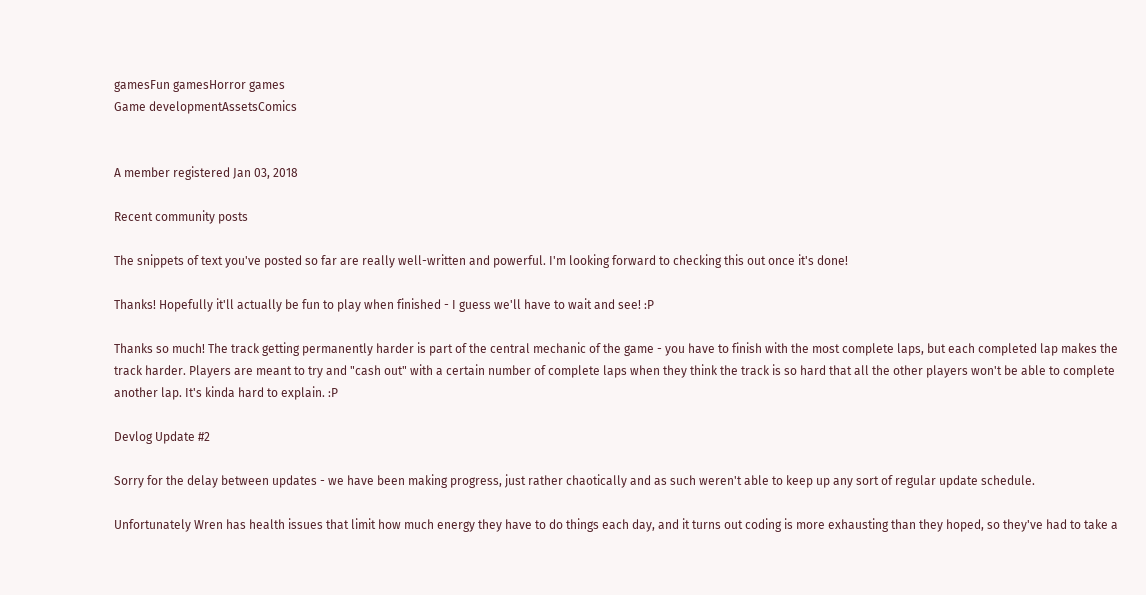gamesFun gamesHorror games
Game developmentAssetsComics


A member registered Jan 03, 2018

Recent community posts

The snippets of text you've posted so far are really well-written and powerful. I'm looking forward to checking this out once it's done!

Thanks! Hopefully it'll actually be fun to play when finished - I guess we'll have to wait and see! :P

Thanks so much! The track getting permanently harder is part of the central mechanic of the game - you have to finish with the most complete laps, but each completed lap makes the track harder. Players are meant to try and "cash out" with a certain number of complete laps when they think the track is so hard that all the other players won't be able to complete another lap. It's kinda hard to explain. :P

Devlog Update #2

Sorry for the delay between updates - we have been making progress, just rather chaotically and as such weren't able to keep up any sort of regular update schedule.

Unfortunately Wren has health issues that limit how much energy they have to do things each day, and it turns out coding is more exhausting than they hoped, so they've had to take a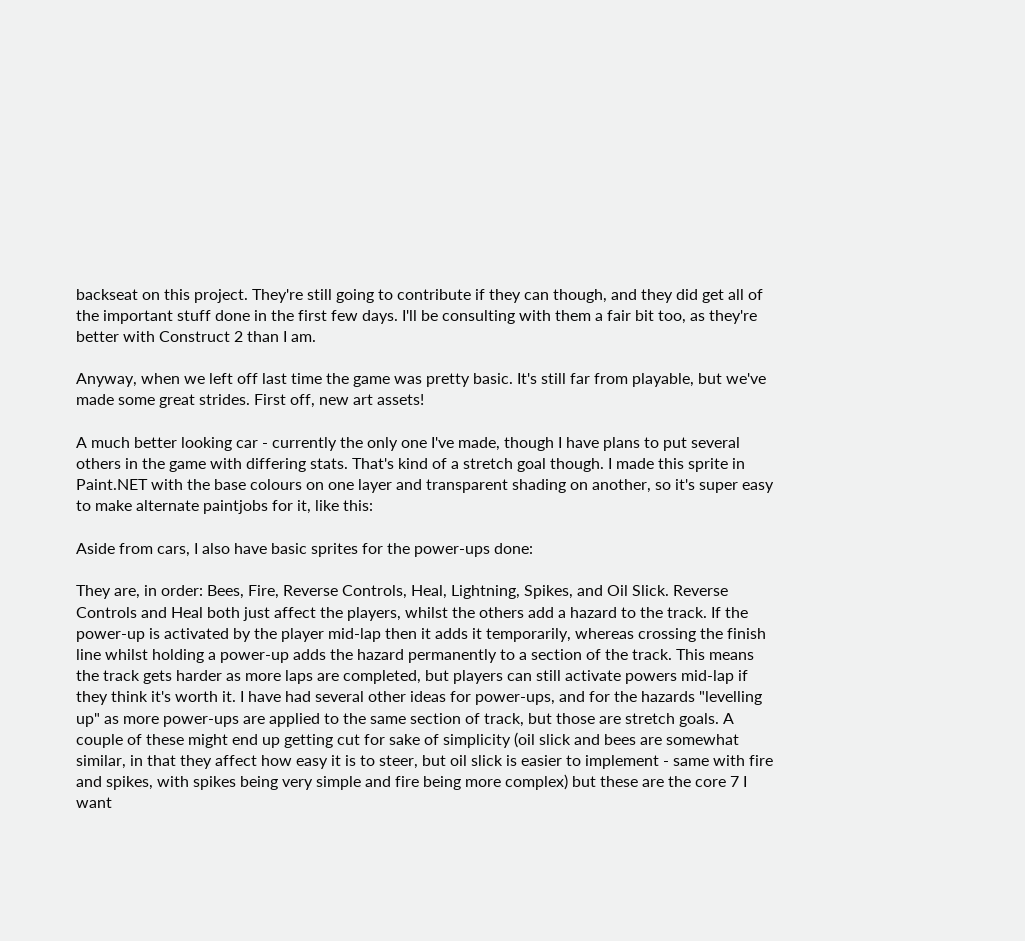backseat on this project. They're still going to contribute if they can though, and they did get all of the important stuff done in the first few days. I'll be consulting with them a fair bit too, as they're better with Construct 2 than I am.

Anyway, when we left off last time the game was pretty basic. It's still far from playable, but we've made some great strides. First off, new art assets!

A much better looking car - currently the only one I've made, though I have plans to put several others in the game with differing stats. That's kind of a stretch goal though. I made this sprite in Paint.NET with the base colours on one layer and transparent shading on another, so it's super easy to make alternate paintjobs for it, like this:

Aside from cars, I also have basic sprites for the power-ups done:

They are, in order: Bees, Fire, Reverse Controls, Heal, Lightning, Spikes, and Oil Slick. Reverse Controls and Heal both just affect the players, whilst the others add a hazard to the track. If the power-up is activated by the player mid-lap then it adds it temporarily, whereas crossing the finish line whilst holding a power-up adds the hazard permanently to a section of the track. This means the track gets harder as more laps are completed, but players can still activate powers mid-lap if they think it's worth it. I have had several other ideas for power-ups, and for the hazards "levelling up" as more power-ups are applied to the same section of track, but those are stretch goals. A couple of these might end up getting cut for sake of simplicity (oil slick and bees are somewhat similar, in that they affect how easy it is to steer, but oil slick is easier to implement - same with fire and spikes, with spikes being very simple and fire being more complex) but these are the core 7 I want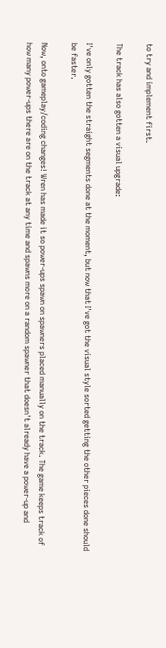to try and implement first.

The track has also gotten a visual upgrade:

I've only gotten the straight segments done at the moment, but now that I've got the visual style sorted getting the other pieces done should be faster.

Now, onto gameplay/coding changes! Wren has made it so power-ups spawn on spawners placed manually on the track. The game keeps track of how many power-ups there are on the track at any time and spawns more on a random spawner that doesn't already have a power-up and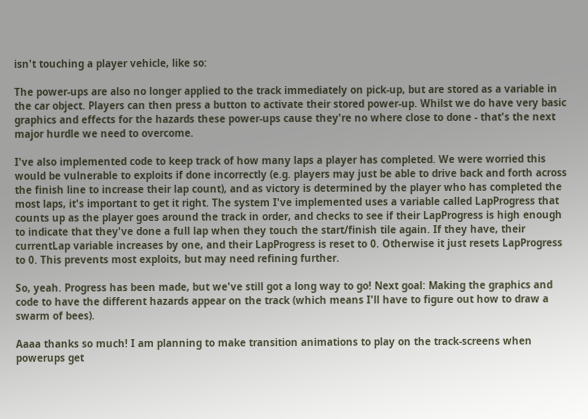isn't touching a player vehicle, like so:

The power-ups are also no longer applied to the track immediately on pick-up, but are stored as a variable in the car object. Players can then press a button to activate their stored power-up. Whilst we do have very basic graphics and effects for the hazards these power-ups cause they're no where close to done - that's the next major hurdle we need to overcome.

I've also implemented code to keep track of how many laps a player has completed. We were worried this would be vulnerable to exploits if done incorrectly (e.g. players may just be able to drive back and forth across the finish line to increase their lap count), and as victory is determined by the player who has completed the most laps, it's important to get it right. The system I've implemented uses a variable called LapProgress that counts up as the player goes around the track in order, and checks to see if their LapProgress is high enough to indicate that they've done a full lap when they touch the start/finish tile again. If they have, their currentLap variable increases by one, and their LapProgress is reset to 0. Otherwise it just resets LapProgress to 0. This prevents most exploits, but may need refining further.

So, yeah. Progress has been made, but we've still got a long way to go! Next goal: Making the graphics and code to have the different hazards appear on the track (which means I'll have to figure out how to draw a swarm of bees).

Aaaa thanks so much! I am planning to make transition animations to play on the track-screens when powerups get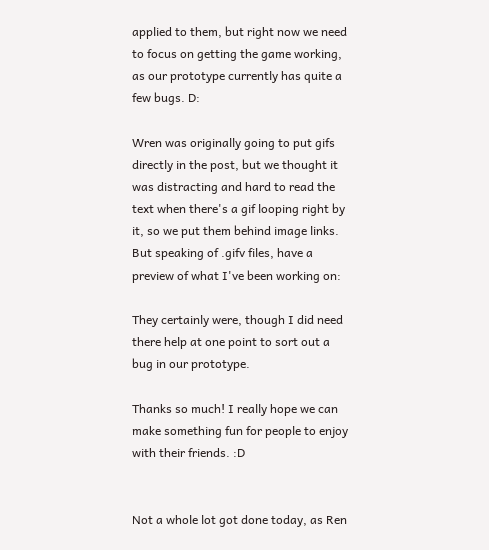applied to them, but right now we need to focus on getting the game working, as our prototype currently has quite a few bugs. D:

Wren was originally going to put gifs directly in the post, but we thought it was distracting and hard to read the text when there's a gif looping right by it, so we put them behind image links. But speaking of .gifv files, have a preview of what I've been working on:

They certainly were, though I did need there help at one point to sort out a bug in our prototype.

Thanks so much! I really hope we can make something fun for people to enjoy with their friends. :D


Not a whole lot got done today, as Ren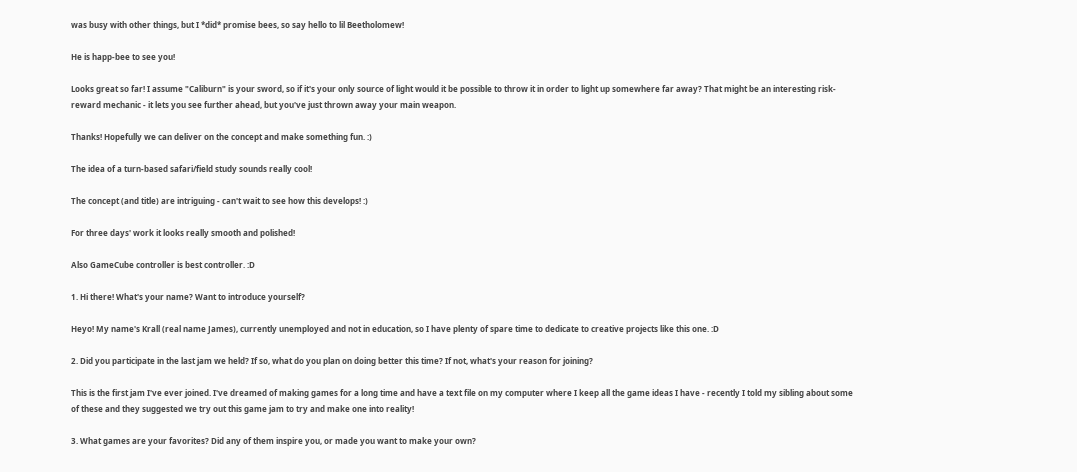was busy with other things, but I *did* promise bees, so say hello to lil Beetholomew!

He is happ-bee to see you!

Looks great so far! I assume "Caliburn" is your sword, so if it's your only source of light would it be possible to throw it in order to light up somewhere far away? That might be an interesting risk-reward mechanic - it lets you see further ahead, but you've just thrown away your main weapon.

Thanks! Hopefully we can deliver on the concept and make something fun. :)

The idea of a turn-based safari/field study sounds really cool!

The concept (and title) are intriguing - can't wait to see how this develops! :)

For three days' work it looks really smooth and polished!

Also GameCube controller is best controller. :D

1. Hi there! What's your name? Want to introduce yourself?

Heyo! My name's Krall (real name James), currently unemployed and not in education, so I have plenty of spare time to dedicate to creative projects like this one. :D

2. Did you participate in the last jam we held? If so, what do you plan on doing better this time? If not, what's your reason for joining?

This is the first jam I've ever joined. I've dreamed of making games for a long time and have a text file on my computer where I keep all the game ideas I have - recently I told my sibling about some of these and they suggested we try out this game jam to try and make one into reality!

3. What games are your favorites? Did any of them inspire you, or made you want to make your own?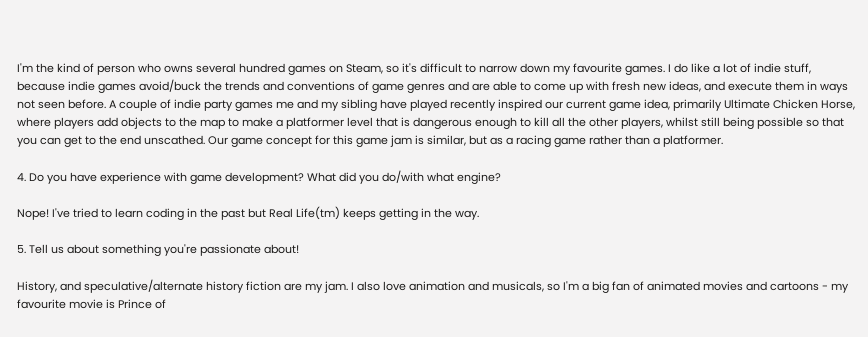I'm the kind of person who owns several hundred games on Steam, so it's difficult to narrow down my favourite games. I do like a lot of indie stuff, because indie games avoid/buck the trends and conventions of game genres and are able to come up with fresh new ideas, and execute them in ways not seen before. A couple of indie party games me and my sibling have played recently inspired our current game idea, primarily Ultimate Chicken Horse, where players add objects to the map to make a platformer level that is dangerous enough to kill all the other players, whilst still being possible so that you can get to the end unscathed. Our game concept for this game jam is similar, but as a racing game rather than a platformer.

4. Do you have experience with game development? What did you do/with what engine?

Nope! I've tried to learn coding in the past but Real Life(tm) keeps getting in the way.

5. Tell us about something you're passionate about!

History, and speculative/alternate history fiction are my jam. I also love animation and musicals, so I'm a big fan of animated movies and cartoons - my favourite movie is Prince of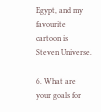Egypt, and my favourite cartoon is Steven Universe.

6. What are your goals for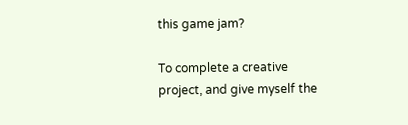this game jam?

To complete a creative project, and give myself the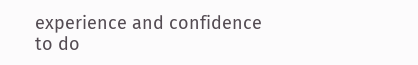experience and confidence to do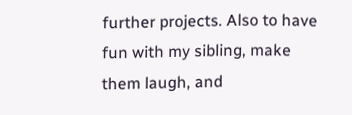further projects. Also to have fun with my sibling, make them laugh, and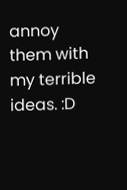annoy them with my terrible ideas. :D